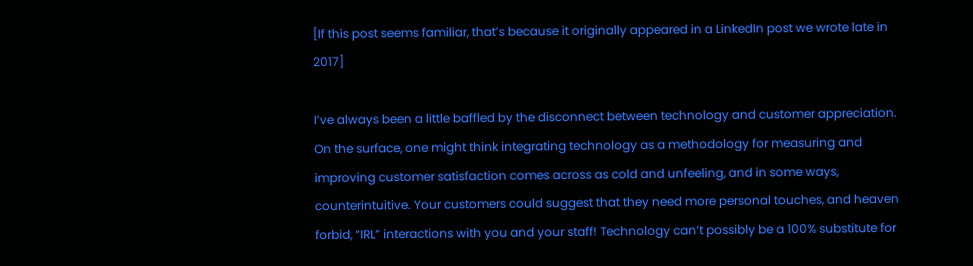[If this post seems familiar, that’s because it originally appeared in a LinkedIn post we wrote late in 2017]

I’ve always been a little baffled by the disconnect between technology and customer appreciation. On the surface, one might think integrating technology as a methodology for measuring and improving customer satisfaction comes across as cold and unfeeling, and in some ways, counterintuitive. Your customers could suggest that they need more personal touches, and heaven forbid, “IRL” interactions with you and your staff! Technology can’t possibly be a 100% substitute for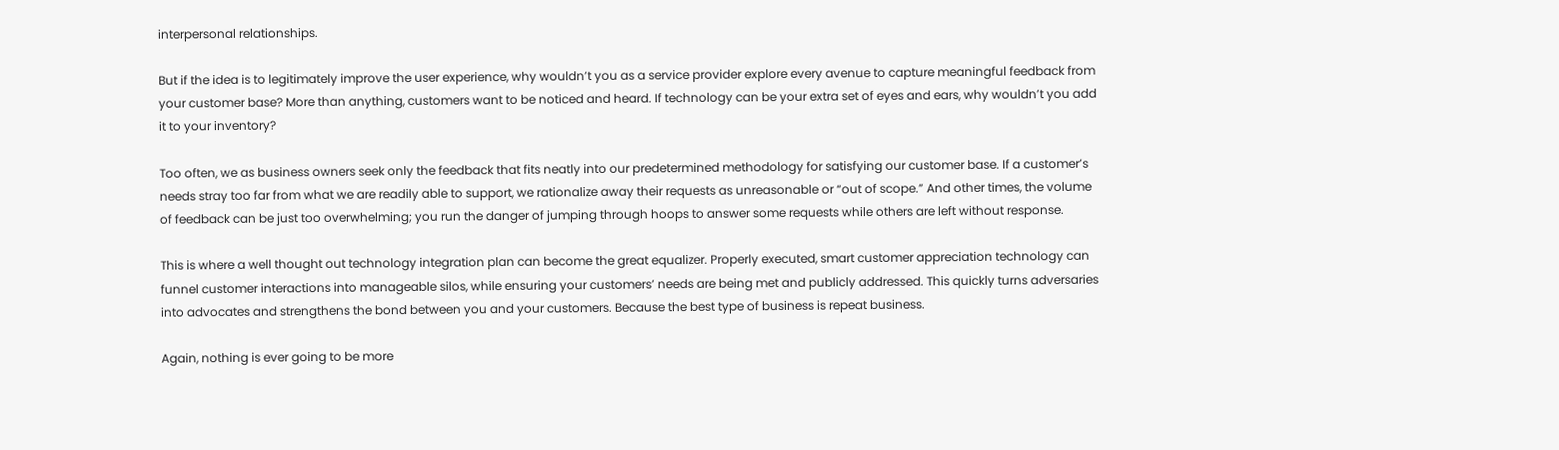interpersonal relationships.

But if the idea is to legitimately improve the user experience, why wouldn’t you as a service provider explore every avenue to capture meaningful feedback from your customer base? More than anything, customers want to be noticed and heard. If technology can be your extra set of eyes and ears, why wouldn’t you add it to your inventory?

Too often, we as business owners seek only the feedback that fits neatly into our predetermined methodology for satisfying our customer base. If a customer’s needs stray too far from what we are readily able to support, we rationalize away their requests as unreasonable or “out of scope.” And other times, the volume of feedback can be just too overwhelming; you run the danger of jumping through hoops to answer some requests while others are left without response.

This is where a well thought out technology integration plan can become the great equalizer. Properly executed, smart customer appreciation technology can funnel customer interactions into manageable silos, while ensuring your customers’ needs are being met and publicly addressed. This quickly turns adversaries into advocates and strengthens the bond between you and your customers. Because the best type of business is repeat business.

Again, nothing is ever going to be more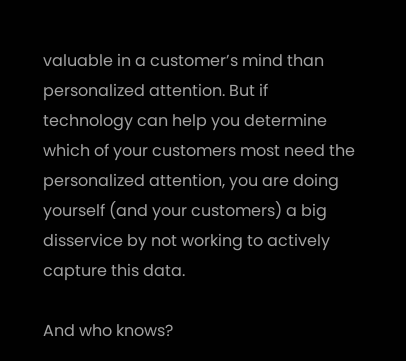valuable in a customer’s mind than personalized attention. But if technology can help you determine which of your customers most need the personalized attention, you are doing yourself (and your customers) a big disservice by not working to actively capture this data.

And who knows?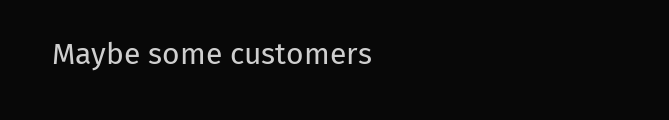Maybe some customers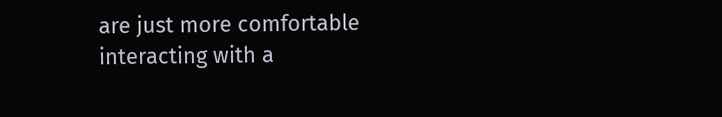are just more comfortable interacting with a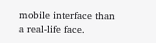mobile interface than a real-life face.